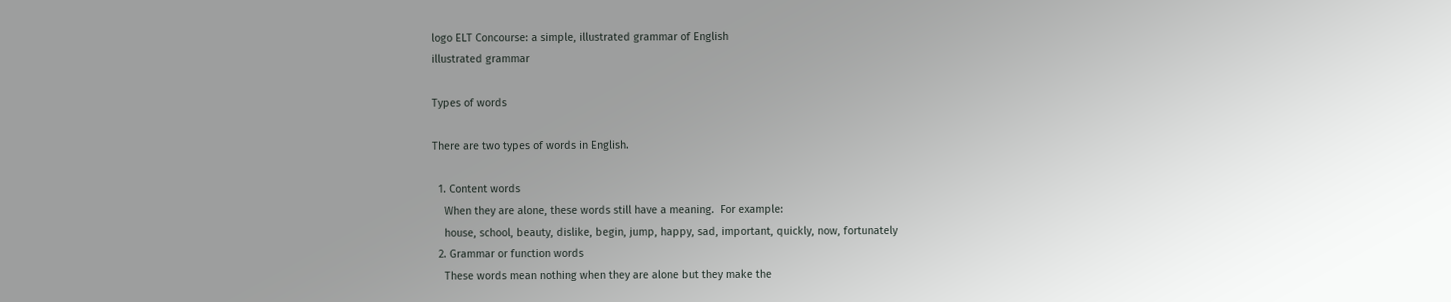logo ELT Concourse: a simple, illustrated grammar of English
illustrated grammar

Types of words

There are two types of words in English.

  1. Content words
    When they are alone, these words still have a meaning.  For example:
    house, school, beauty, dislike, begin, jump, happy, sad, important, quickly, now, fortunately
  2. Grammar or function words
    These words mean nothing when they are alone but they make the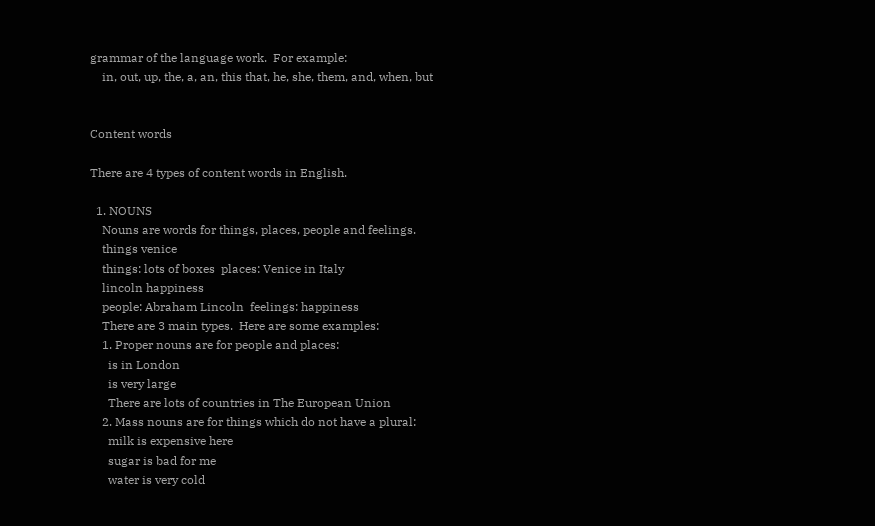grammar of the language work.  For example:
    in, out, up, the, a, an, this that, he, she, them, and, when, but


Content words

There are 4 types of content words in English.

  1. NOUNS
    Nouns are words for things, places, people and feelings.
    things venice
    things: lots of boxes  places: Venice in Italy
    lincoln happiness
    people: Abraham Lincoln  feelings: happiness
    There are 3 main types.  Here are some examples:
    1. Proper nouns are for people and places:
      is in London
      is very large
      There are lots of countries in The European Union
    2. Mass nouns are for things which do not have a plural:
      milk is expensive here
      sugar is bad for me
      water is very cold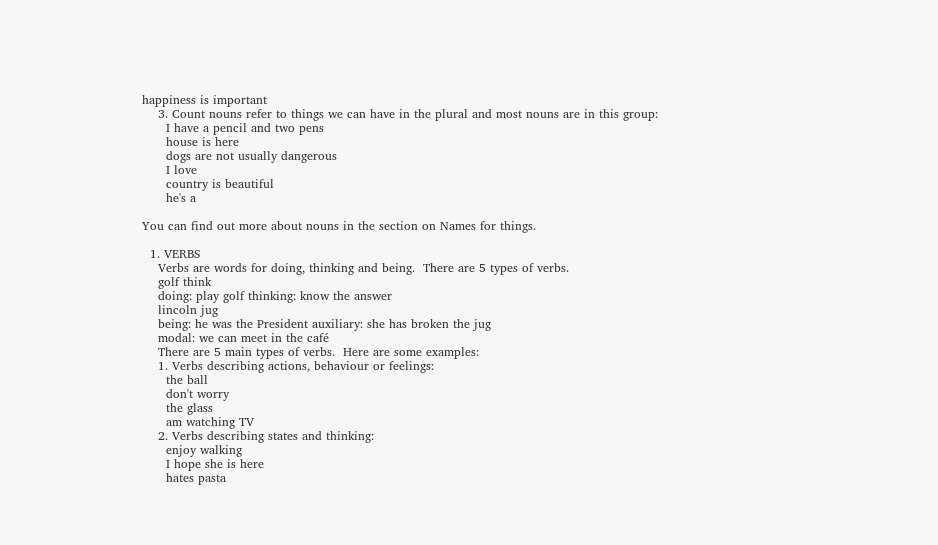happiness is important
    3. Count nouns refer to things we can have in the plural and most nouns are in this group:
      I have a pencil and two pens
      house is here
      dogs are not usually dangerous
      I love
      country is beautiful
      he's a

You can find out more about nouns in the section on Names for things.

  1. VERBS
    Verbs are words for doing, thinking and being.  There are 5 types of verbs.
    golf think
    doing: play golf thinking: know the answer
    lincoln jug
    being: he was the President auxiliary: she has broken the jug
    modal: we can meet in the café
    There are 5 main types of verbs.  Here are some examples:
    1. Verbs describing actions, behaviour or feelings:
      the ball
      don't worry
      the glass
      am watching TV
    2. Verbs describing states and thinking:
      enjoy walking
      I hope she is here
      hates pasta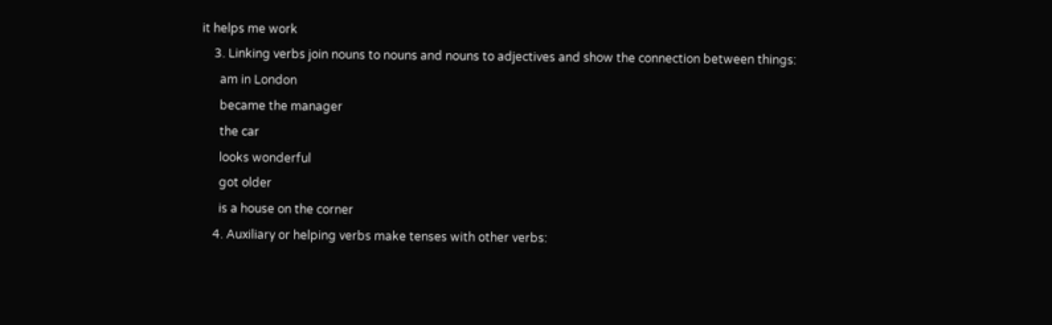it helps me work
    3. Linking verbs join nouns to nouns and nouns to adjectives and show the connection between things:
      am in London
      became the manager
      the car
      looks wonderful
      got older
      is a house on the corner
    4. Auxiliary or helping verbs make tenses with other verbs: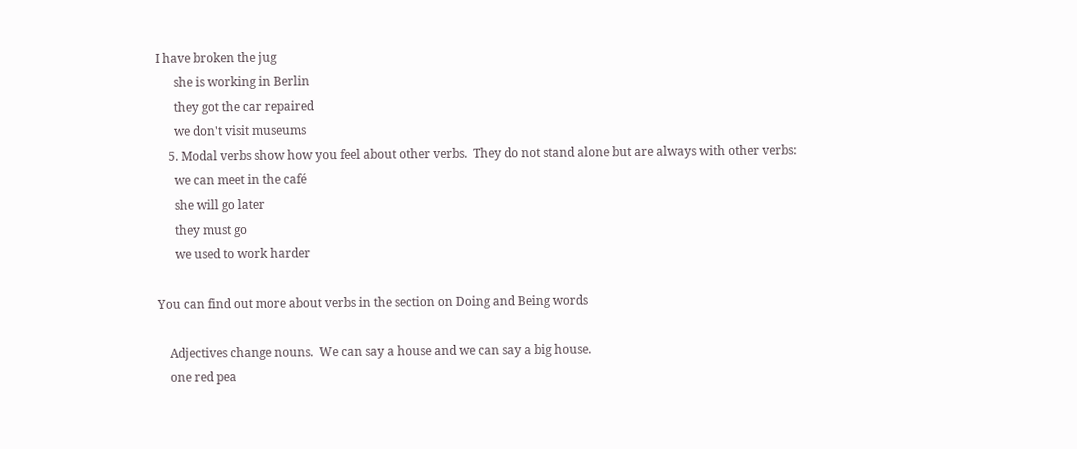I have broken the jug
      she is working in Berlin
      they got the car repaired
      we don't visit museums
    5. Modal verbs show how you feel about other verbs.  They do not stand alone but are always with other verbs:
      we can meet in the café
      she will go later
      they must go
      we used to work harder

You can find out more about verbs in the section on Doing and Being words

    Adjectives change nouns.  We can say a house and we can say a big house.
    one red pea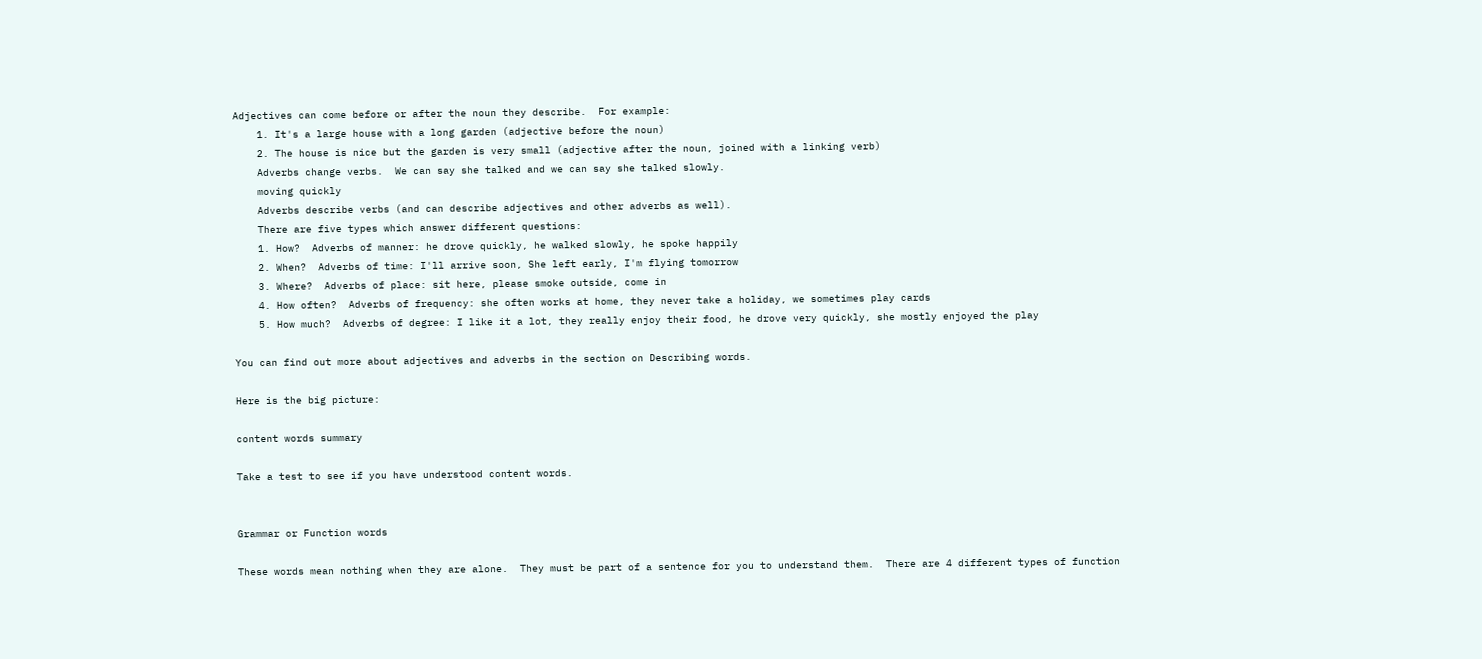Adjectives can come before or after the noun they describe.  For example:
    1. It's a large house with a long garden (adjective before the noun)
    2. The house is nice but the garden is very small (adjective after the noun, joined with a linking verb)
    Adverbs change verbs.  We can say she talked and we can say she talked slowly.
    moving quickly
    Adverbs describe verbs (and can describe adjectives and other adverbs as well).
    There are five types which answer different questions:
    1. How?  Adverbs of manner: he drove quickly, he walked slowly, he spoke happily
    2. When?  Adverbs of time: I'll arrive soon, She left early, I'm flying tomorrow
    3. Where?  Adverbs of place: sit here, please smoke outside, come in
    4. How often?  Adverbs of frequency: she often works at home, they never take a holiday, we sometimes play cards
    5. How much?  Adverbs of degree: I like it a lot, they really enjoy their food, he drove very quickly, she mostly enjoyed the play

You can find out more about adjectives and adverbs in the section on Describing words.

Here is the big picture:

content words summary

Take a test to see if you have understood content words.


Grammar or Function words

These words mean nothing when they are alone.  They must be part of a sentence for you to understand them.  There are 4 different types of function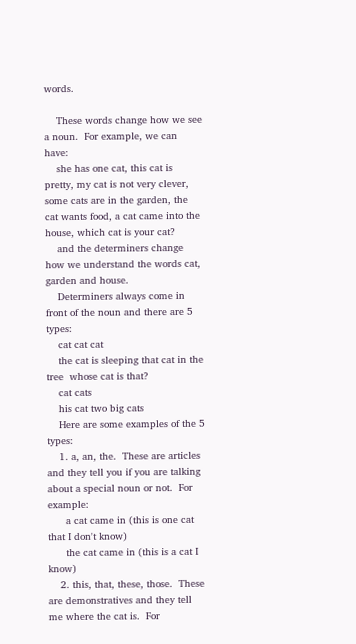words.

    These words change how we see a noun.  For example, we can have:
    she has one cat, this cat is pretty, my cat is not very clever, some cats are in the garden, the cat wants food, a cat came into the house, which cat is your cat?
    and the determiners change how we understand the words cat, garden and house.
    Determiners always come in front of the noun and there are 5 types:
    cat cat cat
    the cat is sleeping that cat in the tree  whose cat is that?
    cat cats
    his cat two big cats
    Here are some examples of the 5 types:
    1. a, an, the.  These are articles and they tell you if you are talking about a special noun or not.  For example:
      a cat came in (this is one cat that I don't know)
      the cat came in (this is a cat I know)
    2. this, that, these, those.  These are demonstratives and they tell me where the cat is.  For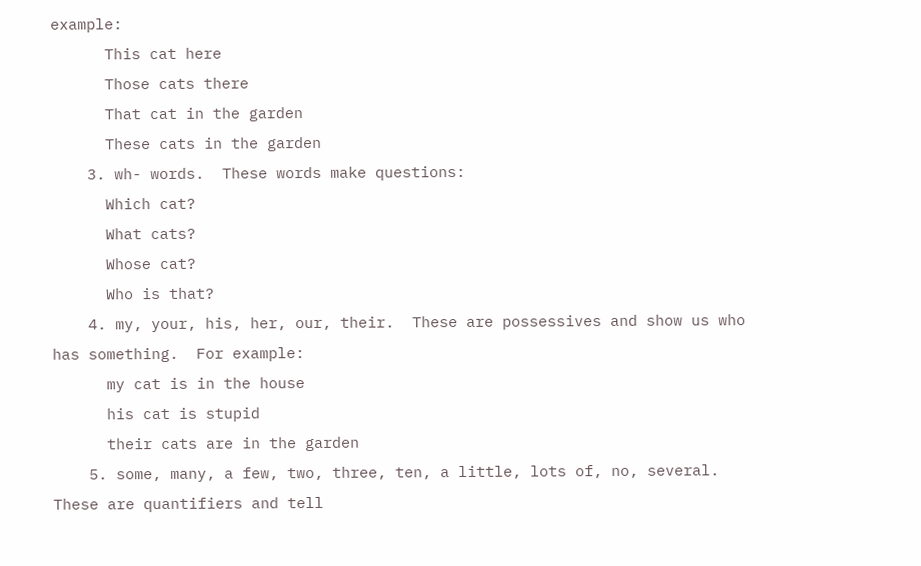example:
      This cat here
      Those cats there
      That cat in the garden
      These cats in the garden
    3. wh- words.  These words make questions:
      Which cat?
      What cats?
      Whose cat?
      Who is that?
    4. my, your, his, her, our, their.  These are possessives and show us who has something.  For example:
      my cat is in the house
      his cat is stupid
      their cats are in the garden
    5. some, many, a few, two, three, ten, a little, lots of, no, several.  These are quantifiers and tell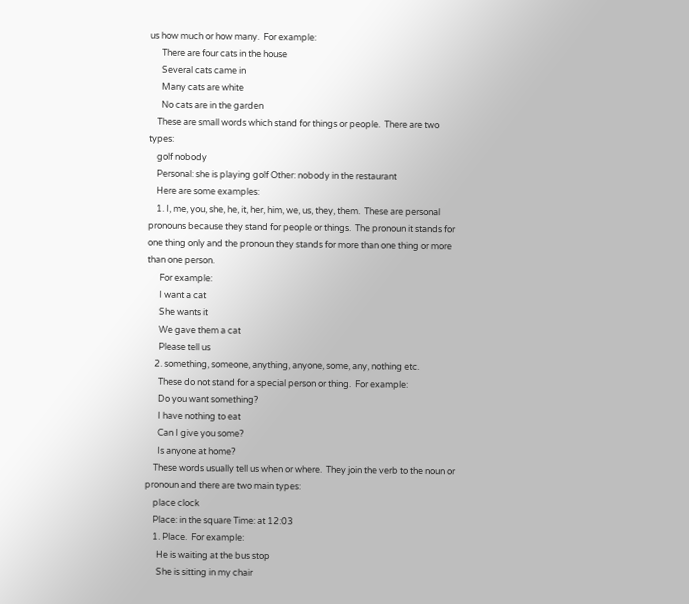us how much or how many.  For example:
      There are four cats in the house
      Several cats came in
      Many cats are white
      No cats are in the garden
    These are small words which stand for things or people.  There are two types:
    golf nobody
    Personal: she is playing golf Other: nobody in the restaurant
    Here are some examples:
    1. I, me, you, she, he, it, her, him, we, us, they, them.  These are personal pronouns because they stand for people or things.  The pronoun it stands for one thing only and the pronoun they stands for more than one thing or more than one person.
      For example:
      I want a cat
      She wants it
      We gave them a cat
      Please tell us
    2. something, someone, anything, anyone, some, any, nothing etc.
      These do not stand for a special person or thing.  For example:
      Do you want something?
      I have nothing to eat
      Can I give you some?
      Is anyone at home?
    These words usually tell us when or where.  They join the verb to the noun or pronoun and there are two main types:
    place clock
    Place: in the square Time: at 12:03
    1. Place.  For example:
      He is waiting at the bus stop
      She is sitting in my chair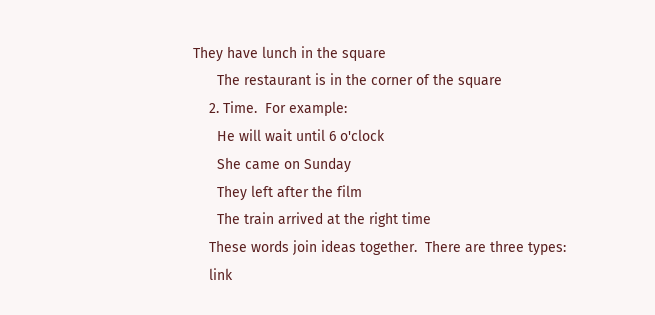They have lunch in the square
      The restaurant is in the corner of the square
    2. Time.  For example:
      He will wait until 6 o'clock
      She came on Sunday
      They left after the film
      The train arrived at the right time
    These words join ideas together.  There are three types:
    link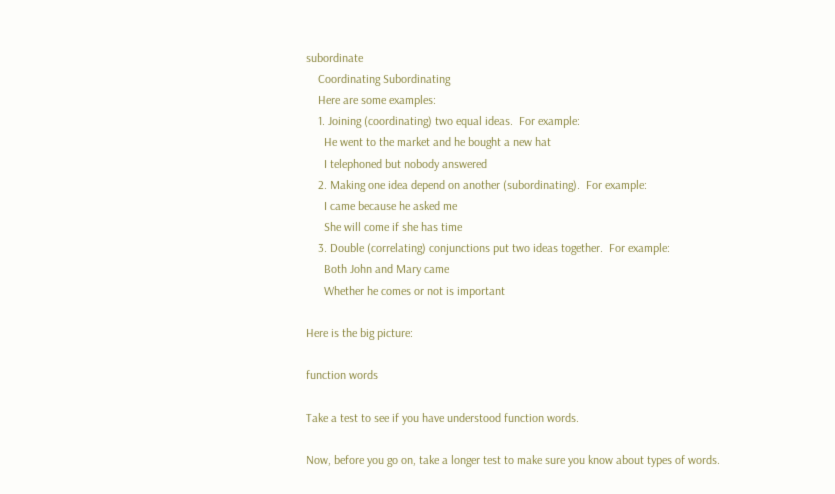subordinate
    Coordinating Subordinating
    Here are some examples:
    1. Joining (coordinating) two equal ideas.  For example:
      He went to the market and he bought a new hat
      I telephoned but nobody answered
    2. Making one idea depend on another (subordinating).  For example:
      I came because he asked me
      She will come if she has time
    3. Double (correlating) conjunctions put two ideas together.  For example:
      Both John and Mary came
      Whether he comes or not is important

Here is the big picture:

function words

Take a test to see if you have understood function words.

Now, before you go on, take a longer test to make sure you know about types of words.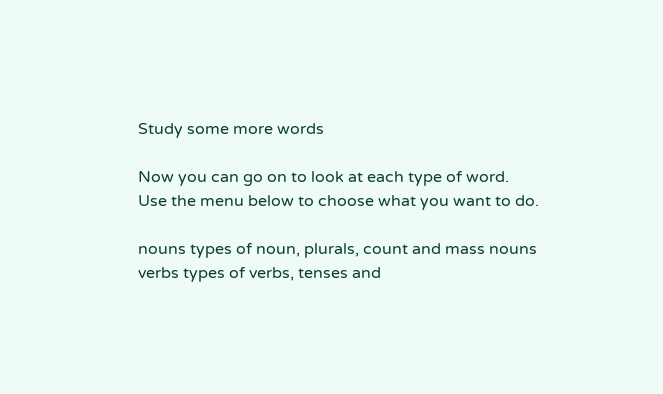Study some more words

Now you can go on to look at each type of word.
Use the menu below to choose what you want to do.

nouns types of noun, plurals, count and mass nouns
verbs types of verbs, tenses and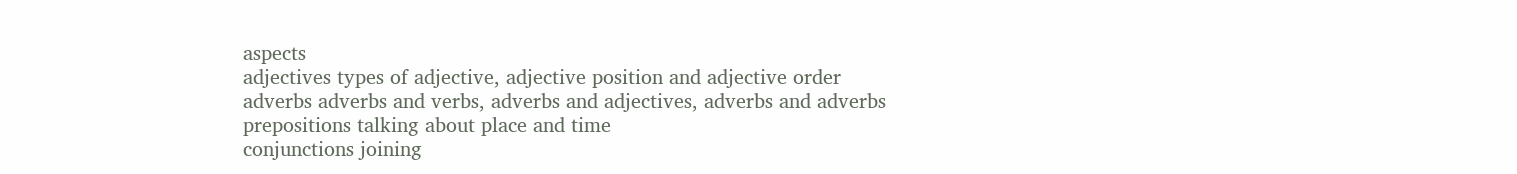aspects
adjectives types of adjective, adjective position and adjective order
adverbs adverbs and verbs, adverbs and adjectives, adverbs and adverbs
prepositions talking about place and time
conjunctions joining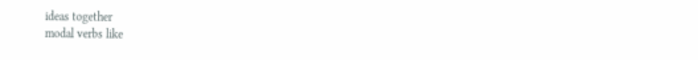ideas together
modal verbs like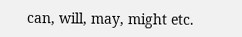can, will, may, might etc.